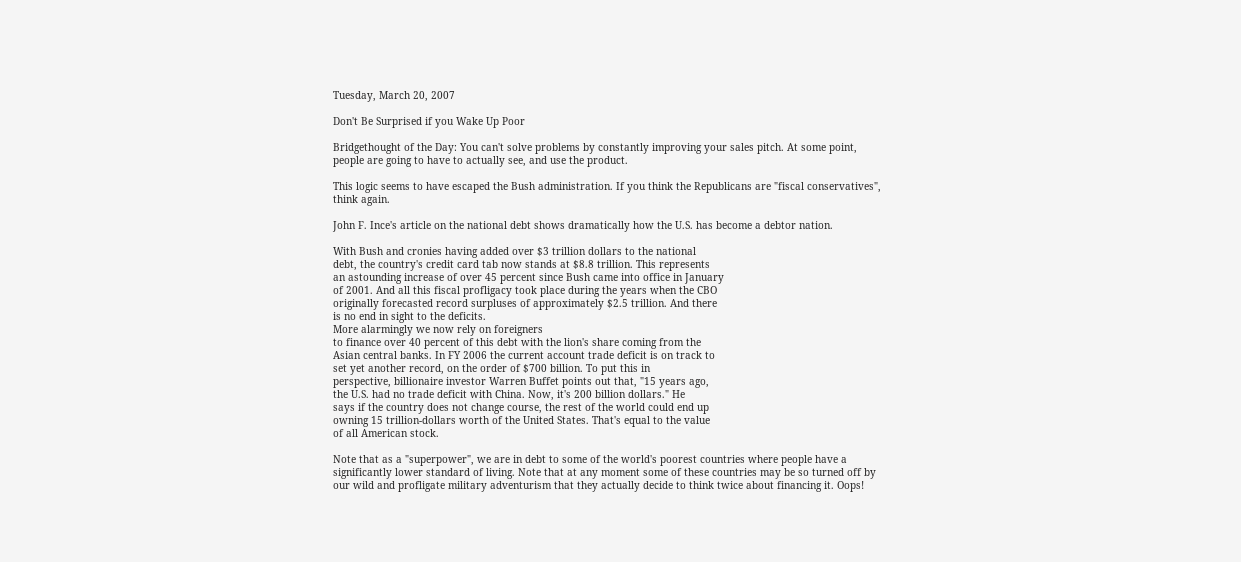Tuesday, March 20, 2007

Don't Be Surprised if you Wake Up Poor

Bridgethought of the Day: You can't solve problems by constantly improving your sales pitch. At some point, people are going to have to actually see, and use the product.

This logic seems to have escaped the Bush administration. If you think the Republicans are "fiscal conservatives", think again.

John F. Ince's article on the national debt shows dramatically how the U.S. has become a debtor nation.

With Bush and cronies having added over $3 trillion dollars to the national
debt, the country's credit card tab now stands at $8.8 trillion. This represents
an astounding increase of over 45 percent since Bush came into office in January
of 2001. And all this fiscal profligacy took place during the years when the CBO
originally forecasted record surpluses of approximately $2.5 trillion. And there
is no end in sight to the deficits.
More alarmingly we now rely on foreigners
to finance over 40 percent of this debt with the lion's share coming from the
Asian central banks. In FY 2006 the current account trade deficit is on track to
set yet another record, on the order of $700 billion. To put this in
perspective, billionaire investor Warren Buffet points out that, "15 years ago,
the U.S. had no trade deficit with China. Now, it's 200 billion dollars." He
says if the country does not change course, the rest of the world could end up
owning 15 trillion-dollars worth of the United States. That's equal to the value
of all American stock.

Note that as a "superpower", we are in debt to some of the world's poorest countries where people have a significantly lower standard of living. Note that at any moment some of these countries may be so turned off by our wild and profligate military adventurism that they actually decide to think twice about financing it. Oops!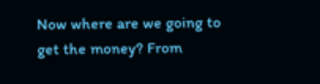Now where are we going to get the money? From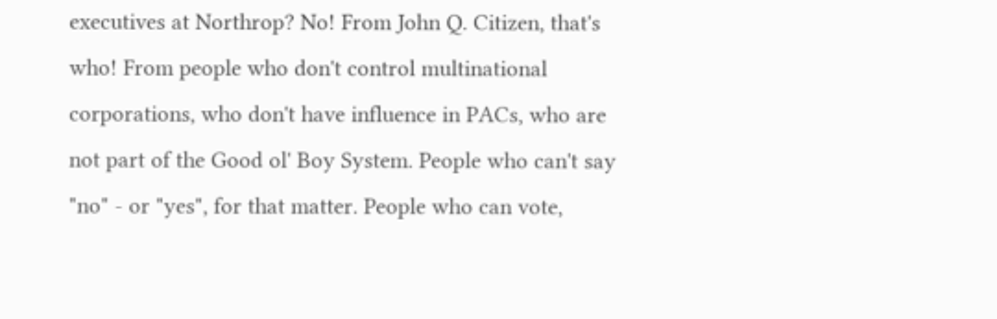executives at Northrop? No! From John Q. Citizen, that's who! From people who don't control multinational corporations, who don't have influence in PACs, who are not part of the Good ol' Boy System. People who can't say "no" - or "yes", for that matter. People who can vote,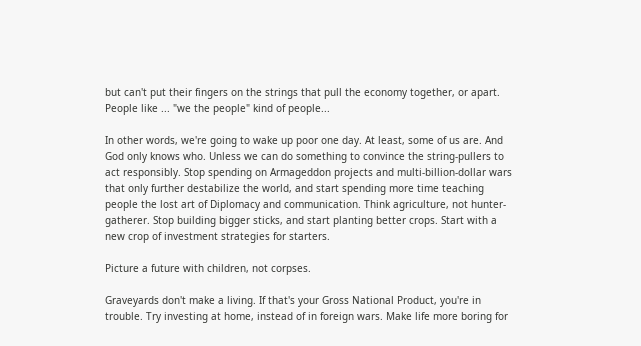but can't put their fingers on the strings that pull the economy together, or apart. People like ... "we the people" kind of people...

In other words, we're going to wake up poor one day. At least, some of us are. And God only knows who. Unless we can do something to convince the string-pullers to act responsibly. Stop spending on Armageddon projects and multi-billion-dollar wars that only further destabilize the world, and start spending more time teaching people the lost art of Diplomacy and communication. Think agriculture, not hunter-gatherer. Stop building bigger sticks, and start planting better crops. Start with a new crop of investment strategies for starters.

Picture a future with children, not corpses.

Graveyards don't make a living. If that's your Gross National Product, you're in trouble. Try investing at home, instead of in foreign wars. Make life more boring for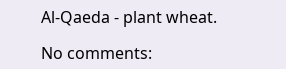Al-Qaeda - plant wheat.

No comments: